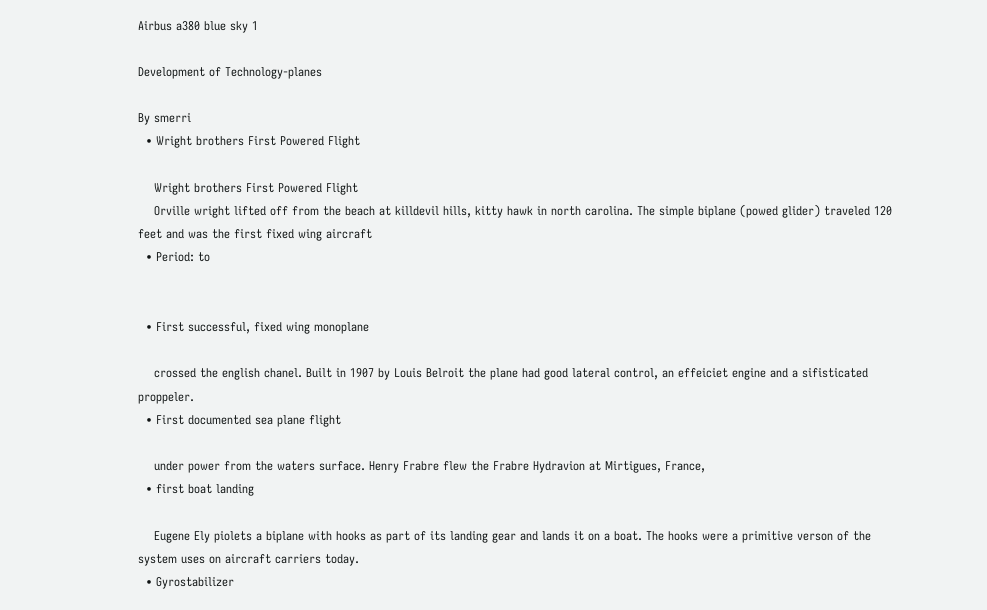Airbus a380 blue sky 1

Development of Technology-planes

By smerri
  • Wright brothers First Powered Flight

    Wright brothers First Powered Flight
    Orville wright lifted off from the beach at killdevil hills, kitty hawk in north carolina. The simple biplane (powed glider) traveled 120 feet and was the first fixed wing aircraft
  • Period: to


  • First successful, fixed wing monoplane

    crossed the english chanel. Built in 1907 by Louis Belroit the plane had good lateral control, an effeiciet engine and a sifisticated proppeler.
  • First documented sea plane flight

    under power from the waters surface. Henry Frabre flew the Frabre Hydravion at Mirtigues, France,
  • first boat landing

    Eugene Ely piolets a biplane with hooks as part of its landing gear and lands it on a boat. The hooks were a primitive verson of the system uses on aircraft carriers today.
  • Gyrostabilizer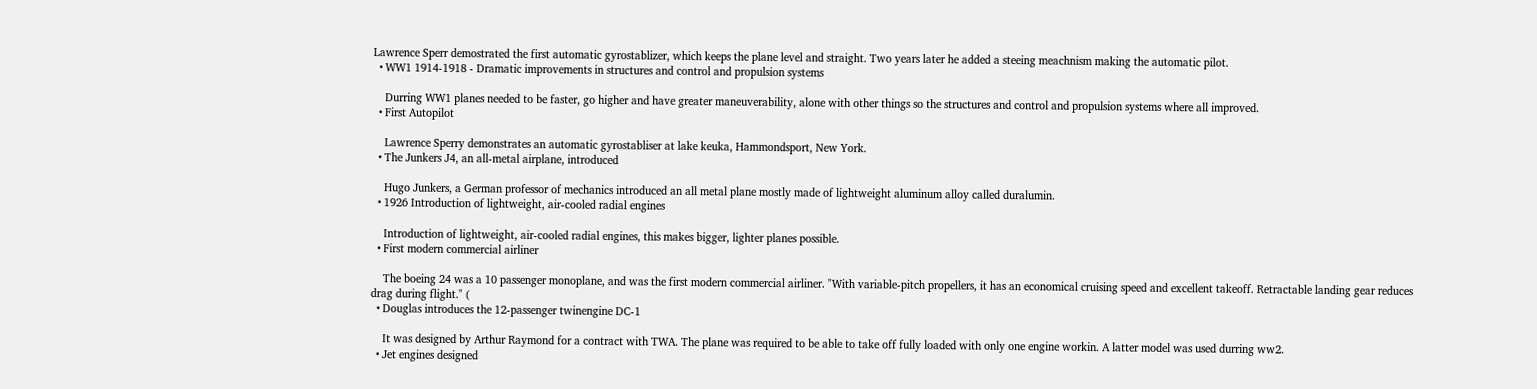Lawrence Sperr demostrated the first automatic gyrostablizer, which keeps the plane level and straight. Two years later he added a steeing meachnism making the automatic pilot.
  • WW1 1914-1918 - Dramatic improvements in structures and control and propulsion systems

    Durring WW1 planes needed to be faster, go higher and have greater maneuverability, alone with other things so the structures and control and propulsion systems where all improved.
  • First Autopilot

    Lawrence Sperry demonstrates an automatic gyrostabliser at lake keuka, Hammondsport, New York.
  • The Junkers J4, an all-metal airplane, introduced

    Hugo Junkers, a German professor of mechanics introduced an all metal plane mostly made of lightweight aluminum alloy called duralumin.
  • 1926 Introduction of lightweight, air-cooled radial engines

    Introduction of lightweight, air-cooled radial engines, this makes bigger, lighter planes possible.
  • First modern commercial airliner

    The boeing 24 was a 10 passenger monoplane, and was the first modern commercial airliner. "With variable-pitch propellers, it has an economical cruising speed and excellent takeoff. Retractable landing gear reduces drag during flight." (
  • Douglas introduces the 12-passenger twinengine DC-1

    It was designed by Arthur Raymond for a contract with TWA. The plane was required to be able to take off fully loaded with only one engine workin. A latter model was used durring ww2.
  • Jet engines designed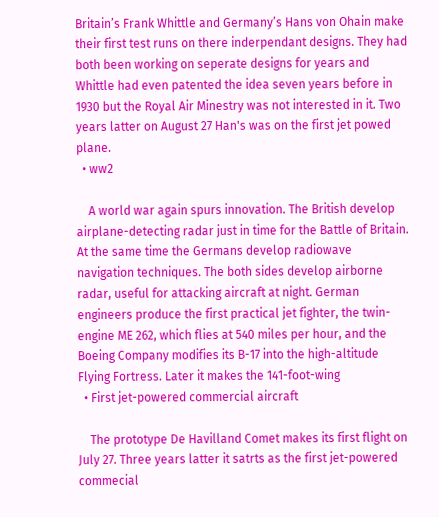Britain’s Frank Whittle and Germany’s Hans von Ohain make their first test runs on there inderpendant designs. They had both been working on seperate designs for years and Whittle had even patented the idea seven years before in 1930 but the Royal Air Minestry was not interested in it. Two years latter on August 27 Han's was on the first jet powed plane.
  • ww2

    A world war again spurs innovation. The British develop airplane-detecting radar just in time for the Battle of Britain. At the same time the Germans develop radiowave navigation techniques. The both sides develop airborne radar, useful for attacking aircraft at night. German engineers produce the first practical jet fighter, the twin-engine ME 262, which flies at 540 miles per hour, and the Boeing Company modifies its B-17 into the high-altitude Flying Fortress. Later it makes the 141-foot-wing
  • First jet-powered commercial aircraft

    The prototype De Havilland Comet makes its first flight on July 27. Three years latter it satrts as the first jet-powered commecial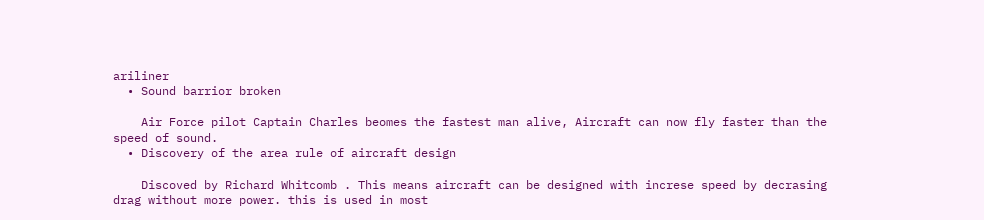ariliner
  • Sound barrior broken

    Air Force pilot Captain Charles beomes the fastest man alive, Aircraft can now fly faster than the speed of sound.
  • Discovery of the area rule of aircraft design

    Discoved by Richard Whitcomb . This means aircraft can be designed with increse speed by decrasing drag without more power. this is used in most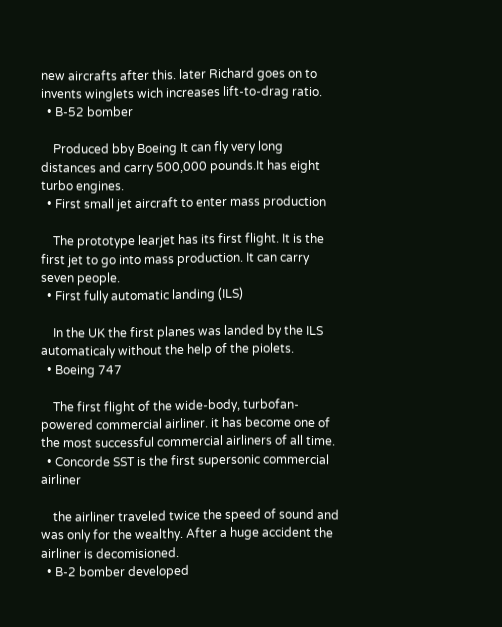new aircrafts after this. later Richard goes on to invents winglets wich increases lift-to-drag ratio.
  • B-52 bomber

    Produced bby Boeing It can fly very long distances and carry 500,000 pounds.It has eight turbo engines.
  • First small jet aircraft to enter mass production

    The prototype learjet has its first flight. It is the first jet to go into mass production. It can carry seven people.
  • First fully automatic landing (ILS)

    In the UK the first planes was landed by the ILS automaticaly without the help of the piolets.
  • Boeing 747

    The first flight of the wide-body, turbofan-powered commercial airliner. it has become one of the most successful commercial airliners of all time.
  • Concorde SST is the first supersonic commercial airliner

    the airliner traveled twice the speed of sound and was only for the wealthy. After a huge accident the airliner is decomisioned.
  • B-2 bomber developed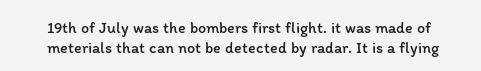19th of July was the bombers first flight. it was made of meterials that can not be detected by radar. It is a flying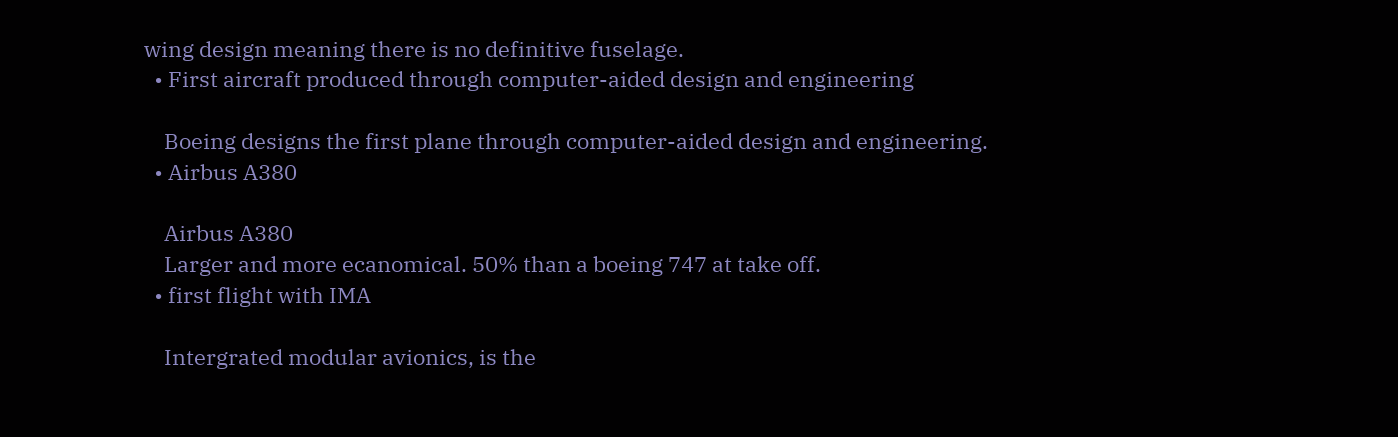wing design meaning there is no definitive fuselage.
  • First aircraft produced through computer-aided design and engineering

    Boeing designs the first plane through computer-aided design and engineering.
  • Airbus A380

    Airbus A380
    Larger and more ecanomical. 50% than a boeing 747 at take off.
  • first flight with IMA

    Intergrated modular avionics, is the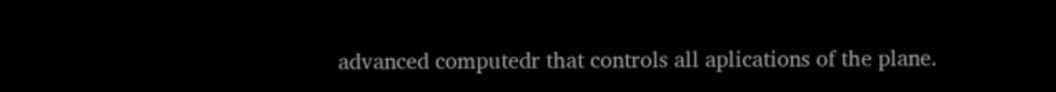advanced computedr that controls all aplications of the plane.